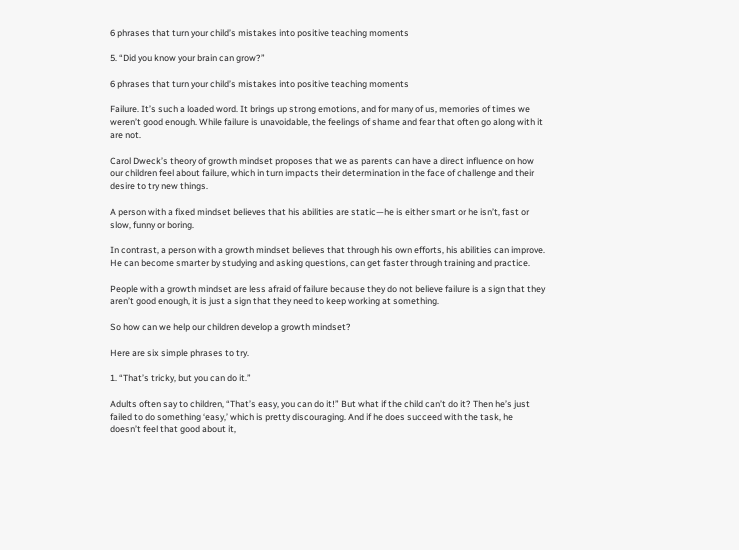6 phrases that turn your child’s mistakes into positive teaching moments

5. “Did you know your brain can grow?”

6 phrases that turn your child’s mistakes into positive teaching moments

Failure. It’s such a loaded word. It brings up strong emotions, and for many of us, memories of times we weren’t good enough. While failure is unavoidable, the feelings of shame and fear that often go along with it are not.

Carol Dweck’s theory of growth mindset proposes that we as parents can have a direct influence on how our children feel about failure, which in turn impacts their determination in the face of challenge and their desire to try new things.

A person with a fixed mindset believes that his abilities are static—he is either smart or he isn’t, fast or slow, funny or boring.

In contrast, a person with a growth mindset believes that through his own efforts, his abilities can improve. He can become smarter by studying and asking questions, can get faster through training and practice.

People with a growth mindset are less afraid of failure because they do not believe failure is a sign that they aren’t good enough, it is just a sign that they need to keep working at something.

So how can we help our children develop a growth mindset?

Here are six simple phrases to try.

1. “That’s tricky, but you can do it.”

Adults often say to children, “That’s easy, you can do it!” But what if the child can’t do it? Then he’s just failed to do something ‘easy,’ which is pretty discouraging. And if he does succeed with the task, he doesn’t feel that good about it,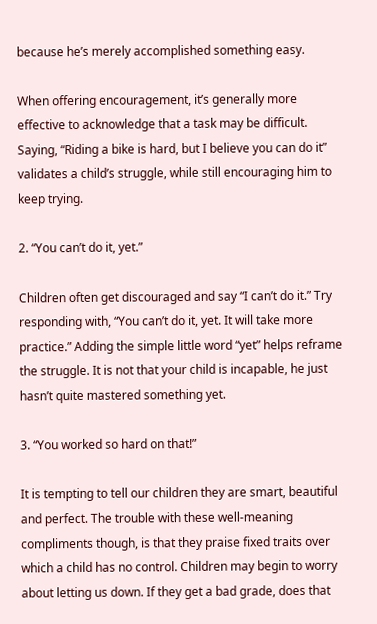because he’s merely accomplished something easy.

When offering encouragement, it’s generally more effective to acknowledge that a task may be difficult. Saying, “Riding a bike is hard, but I believe you can do it” validates a child’s struggle, while still encouraging him to keep trying.

2. “You can’t do it, yet.”

Children often get discouraged and say “I can’t do it.” Try responding with, “You can’t do it, yet. It will take more practice.” Adding the simple little word “yet” helps reframe the struggle. It is not that your child is incapable, he just hasn’t quite mastered something yet.

3. “You worked so hard on that!”

It is tempting to tell our children they are smart, beautiful and perfect. The trouble with these well-meaning compliments though, is that they praise fixed traits over which a child has no control. Children may begin to worry about letting us down. If they get a bad grade, does that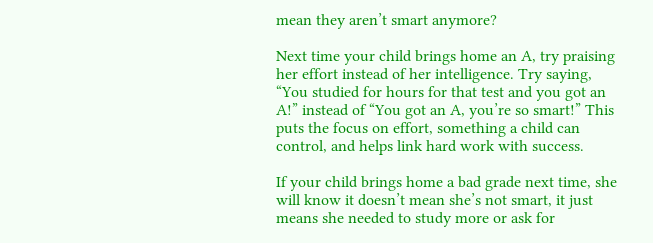mean they aren’t smart anymore?

Next time your child brings home an A, try praising her effort instead of her intelligence. Try saying, “You studied for hours for that test and you got an A!” instead of “You got an A, you’re so smart!” This puts the focus on effort, something a child can control, and helps link hard work with success.

If your child brings home a bad grade next time, she will know it doesn’t mean she’s not smart, it just means she needed to study more or ask for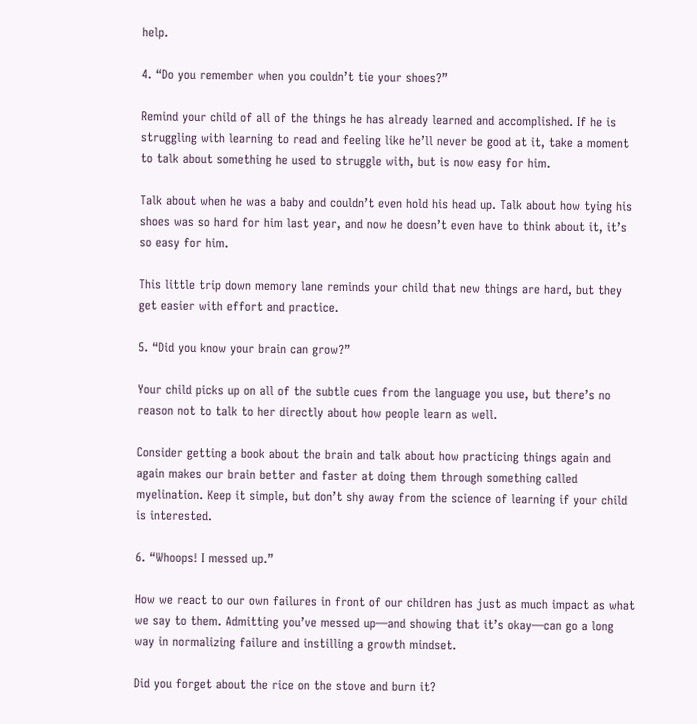help.

4. “Do you remember when you couldn’t tie your shoes?”

Remind your child of all of the things he has already learned and accomplished. If he is struggling with learning to read and feeling like he’ll never be good at it, take a moment to talk about something he used to struggle with, but is now easy for him.

Talk about when he was a baby and couldn’t even hold his head up. Talk about how tying his shoes was so hard for him last year, and now he doesn’t even have to think about it, it’s so easy for him.

This little trip down memory lane reminds your child that new things are hard, but they get easier with effort and practice.

5. “Did you know your brain can grow?”

Your child picks up on all of the subtle cues from the language you use, but there’s no reason not to talk to her directly about how people learn as well.

Consider getting a book about the brain and talk about how practicing things again and again makes our brain better and faster at doing them through something called myelination. Keep it simple, but don’t shy away from the science of learning if your child is interested.

6. “Whoops! I messed up.”

How we react to our own failures in front of our children has just as much impact as what we say to them. Admitting you’ve messed up—and showing that it’s okay—can go a long way in normalizing failure and instilling a growth mindset.

Did you forget about the rice on the stove and burn it?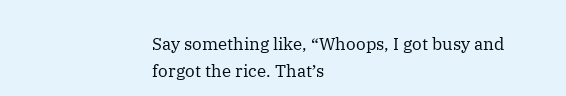Say something like, “Whoops, I got busy and forgot the rice. That’s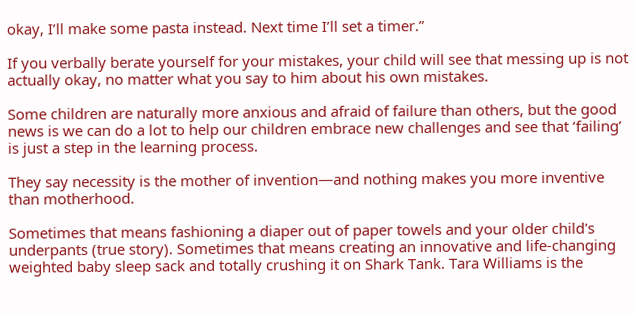okay, I’ll make some pasta instead. Next time I’ll set a timer.”

If you verbally berate yourself for your mistakes, your child will see that messing up is not actually okay, no matter what you say to him about his own mistakes.

Some children are naturally more anxious and afraid of failure than others, but the good news is we can do a lot to help our children embrace new challenges and see that ‘failing’ is just a step in the learning process.

They say necessity is the mother of invention—and nothing makes you more inventive than motherhood.

Sometimes that means fashioning a diaper out of paper towels and your older child's underpants (true story). Sometimes that means creating an innovative and life-changing weighted baby sleep sack and totally crushing it on Shark Tank. Tara Williams is the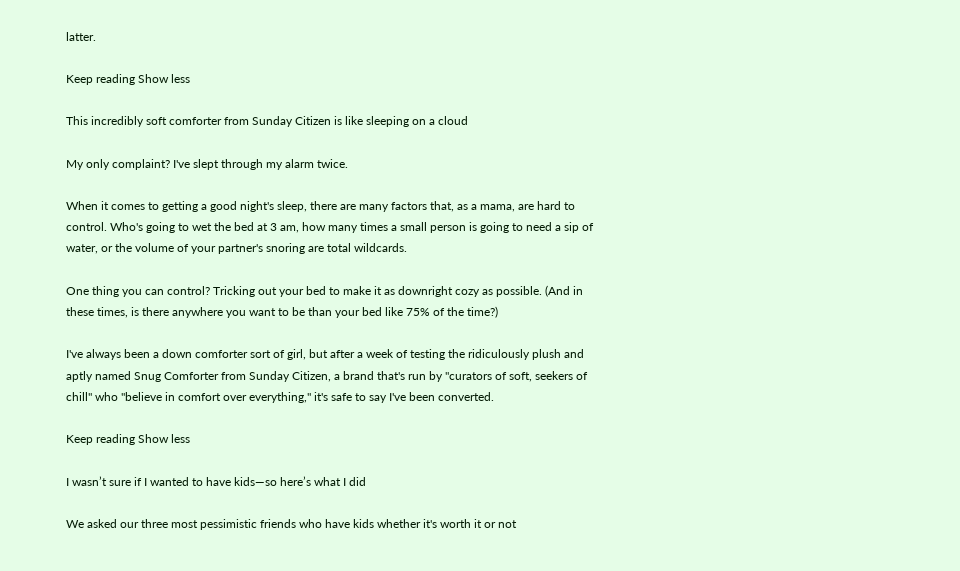latter.

Keep reading Show less

This incredibly soft comforter from Sunday Citizen is like sleeping on a cloud

My only complaint? I've slept through my alarm twice.

When it comes to getting a good night's sleep, there are many factors that, as a mama, are hard to control. Who's going to wet the bed at 3 am, how many times a small person is going to need a sip of water, or the volume of your partner's snoring are total wildcards.

One thing you can control? Tricking out your bed to make it as downright cozy as possible. (And in these times, is there anywhere you want to be than your bed like 75% of the time?)

I've always been a down comforter sort of girl, but after a week of testing the ridiculously plush and aptly named Snug Comforter from Sunday Citizen, a brand that's run by "curators of soft, seekers of chill" who "believe in comfort over everything," it's safe to say I've been converted.

Keep reading Show less

I wasn’t sure if I wanted to have kids—so here’s what I did

We asked our three most pessimistic friends who have kids whether it's worth it or not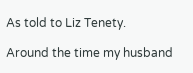As told to Liz Tenety.

Around the time my husband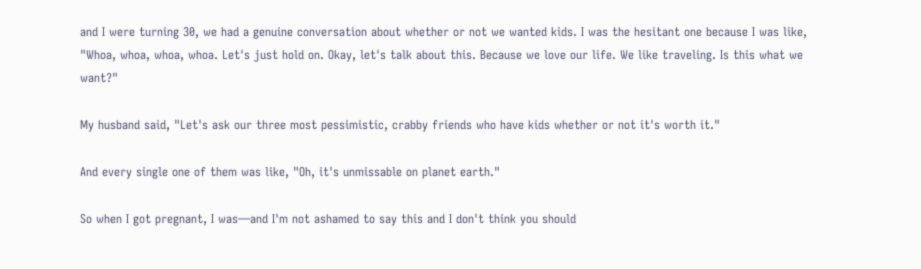and I were turning 30, we had a genuine conversation about whether or not we wanted kids. I was the hesitant one because I was like, "Whoa, whoa, whoa, whoa. Let's just hold on. Okay, let's talk about this. Because we love our life. We like traveling. Is this what we want?"

My husband said, "Let's ask our three most pessimistic, crabby friends who have kids whether or not it's worth it."

And every single one of them was like, "Oh, it's unmissable on planet earth."

So when I got pregnant, I was—and I'm not ashamed to say this and I don't think you should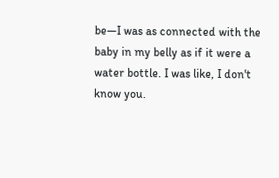be—I was as connected with the baby in my belly as if it were a water bottle. I was like, I don't know you.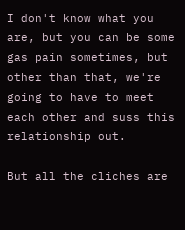I don't know what you are, but you can be some gas pain sometimes, but other than that, we're going to have to meet each other and suss this relationship out.

But all the cliches are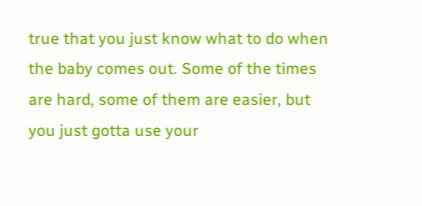true that you just know what to do when the baby comes out. Some of the times are hard, some of them are easier, but you just gotta use your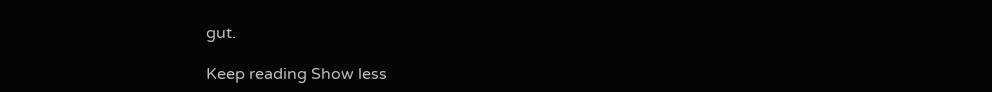gut.

Keep reading Show less